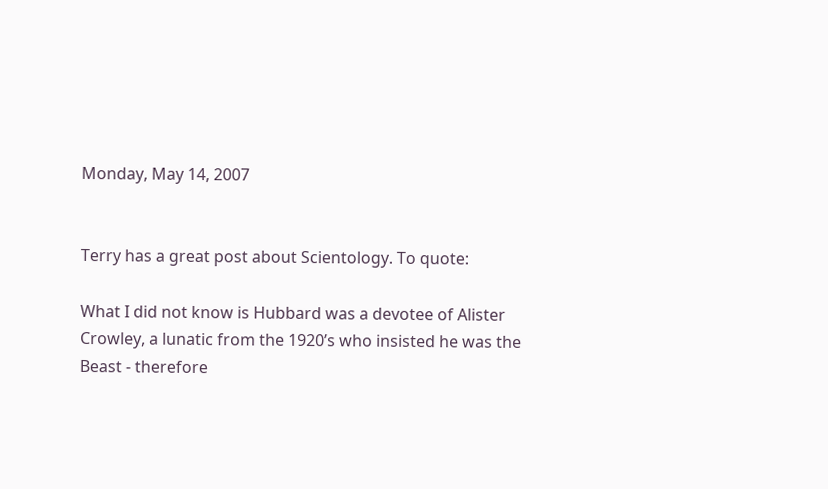Monday, May 14, 2007


Terry has a great post about Scientology. To quote:

What I did not know is Hubbard was a devotee of Alister Crowley, a lunatic from the 1920’s who insisted he was the Beast - therefore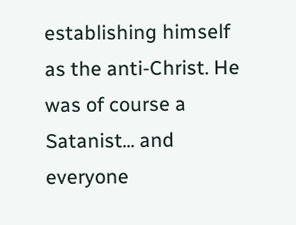establishing himself as the anti-Christ. He was of course a Satanist... and everyone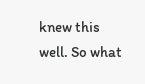knew this well. So what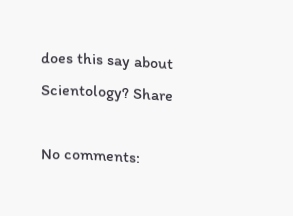does this say about Scientology? Share

No comments: